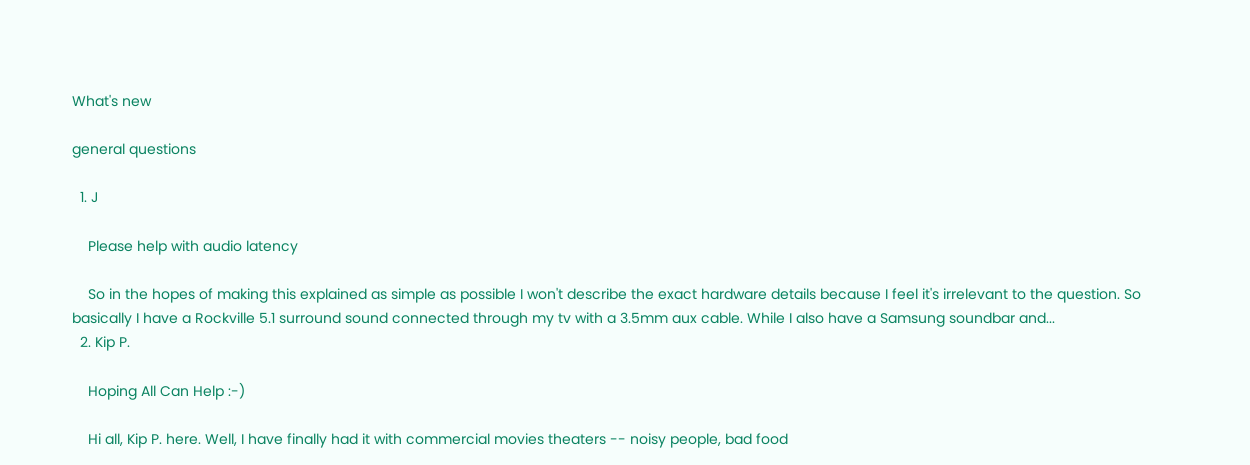What's new

general questions

  1. J

    Please help with audio latency

    So in the hopes of making this explained as simple as possible I won't describe the exact hardware details because I feel it's irrelevant to the question. So basically I have a Rockville 5.1 surround sound connected through my tv with a 3.5mm aux cable. While I also have a Samsung soundbar and...
  2. Kip P.

    Hoping All Can Help :-)

    Hi all, Kip P. here. Well, I have finally had it with commercial movies theaters -- noisy people, bad food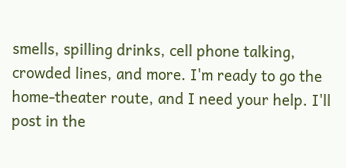smells, spilling drinks, cell phone talking, crowded lines, and more. I'm ready to go the home-theater route, and I need your help. I'll post in the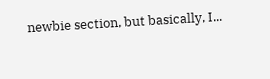newbie section, but basically, I...